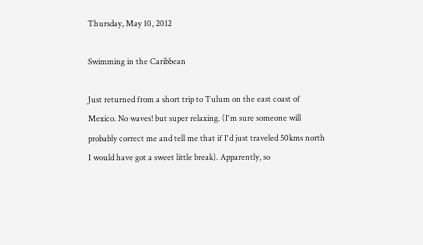Thursday, May 10, 2012

Swimming in the Caribbean

Just returned from a short trip to Tulum on the east coast of Mexico. No waves! but super relaxing. (I'm sure someone will probably correct me and tell me that if I'd just traveled 50kms north I would have got a sweet little break). Apparently, so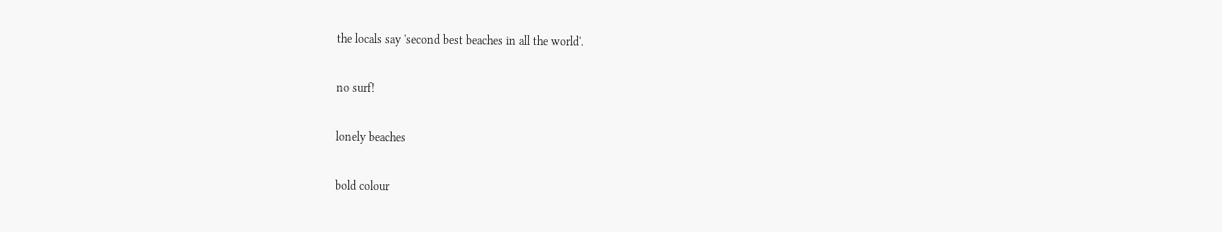the locals say 'second best beaches in all the world'.

no surf!

lonely beaches

bold colour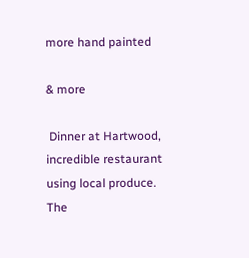more hand painted

& more

 Dinner at Hartwood, incredible restaurant using local produce.
The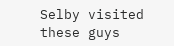Selby visited these guys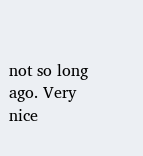not so long ago. Very nice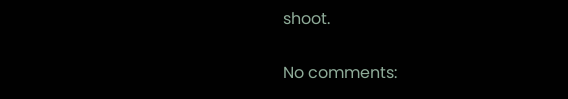shoot.

No comments: